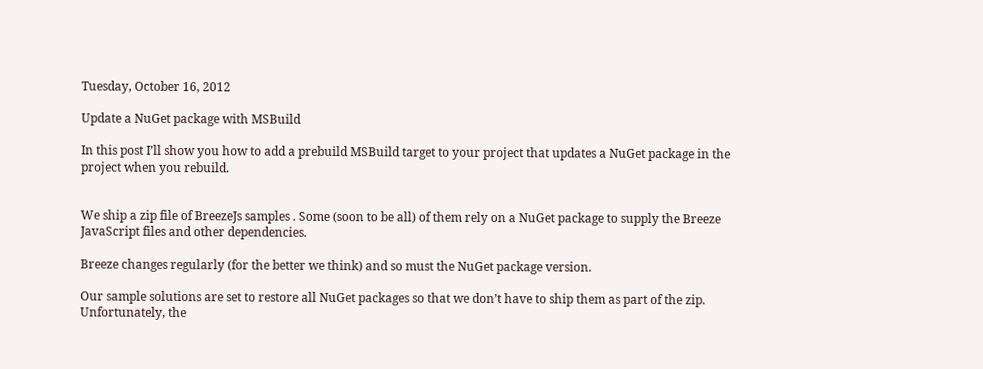Tuesday, October 16, 2012

Update a NuGet package with MSBuild

In this post I’ll show you how to add a prebuild MSBuild target to your project that updates a NuGet package in the project when you rebuild.


We ship a zip file of BreezeJs samples . Some (soon to be all) of them rely on a NuGet package to supply the Breeze JavaScript files and other dependencies.

Breeze changes regularly (for the better we think) and so must the NuGet package version.

Our sample solutions are set to restore all NuGet packages so that we don’t have to ship them as part of the zip. Unfortunately, the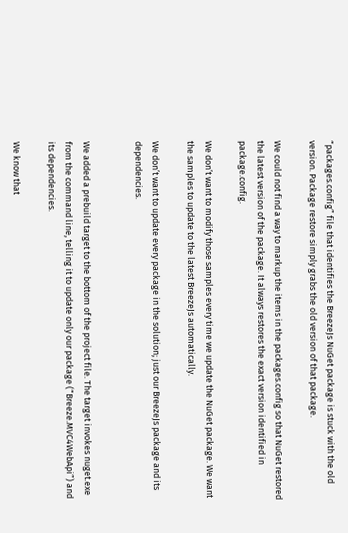“packages.config” file that identifies the BreezeJs NuGet package is stuck with the old version. Package restore simply grabs the old version of that package.

We could not find a way to markup the items in the packages.config so that NuGet restored the latest version of the package. It always restores the exact version identified in package.config.

We don’t want to modify those samples every time we update the NuGet package. We want the samples to update to the latest BreezeJs automatically.

We don’t want to update every package in the solution; just our BreezeJs package and its dependencies.


We added a prebuild target to the bottom of the project file. The target invokes nuget.exe from the command line, telling it to update only our package (“Breeze.MVC4WebApi”) and its dependencies.

We know that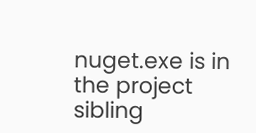nuget.exe is in the project sibling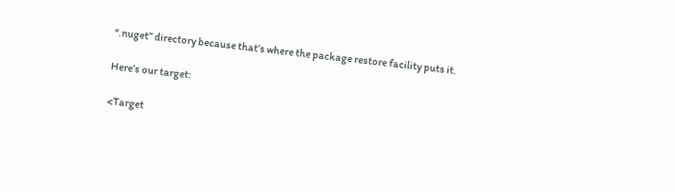“.nuget” directory because that’s where the package restore facility puts it.

Here’s our target:

<Target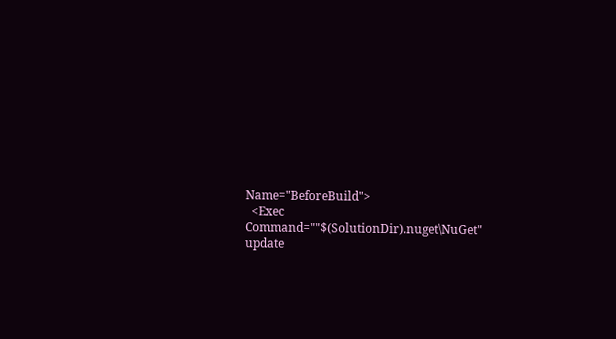Name="BeforeBuild">
  <Exec Command=""$(SolutionDir).nuget\NuGet" update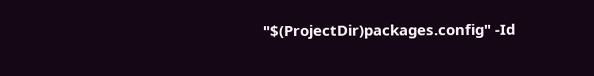"$(ProjectDir)packages.config" -Id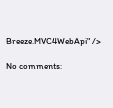Breeze.MVC4WebApi" />

No comments: